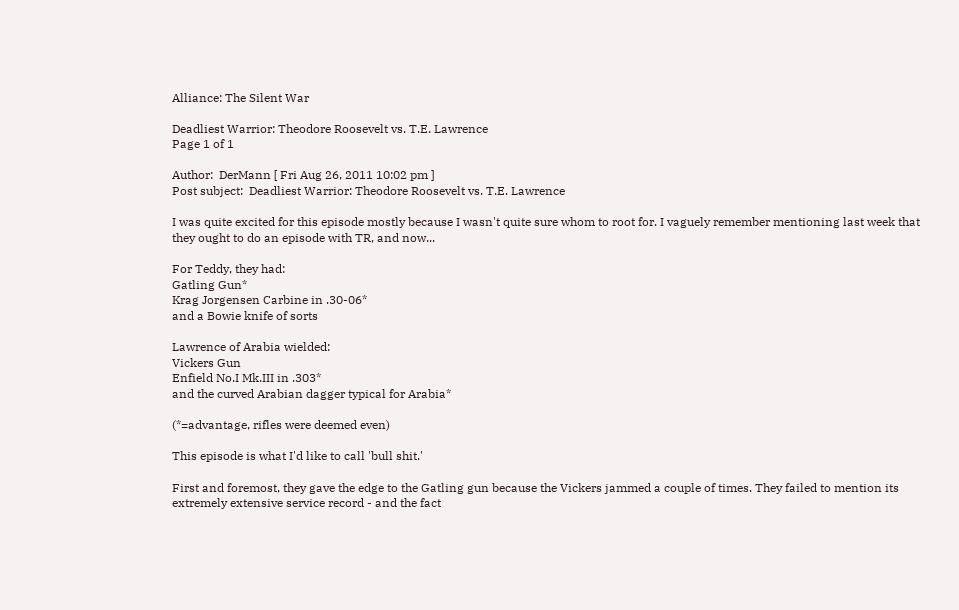Alliance: The Silent War

Deadliest Warrior: Theodore Roosevelt vs. T.E. Lawrence
Page 1 of 1

Author:  DerMann [ Fri Aug 26, 2011 10:02 pm ]
Post subject:  Deadliest Warrior: Theodore Roosevelt vs. T.E. Lawrence

I was quite excited for this episode mostly because I wasn't quite sure whom to root for. I vaguely remember mentioning last week that they ought to do an episode with TR, and now...

For Teddy, they had:
Gatling Gun*
Krag Jorgensen Carbine in .30-06*
and a Bowie knife of sorts

Lawrence of Arabia wielded:
Vickers Gun
Enfield No.I Mk.III in .303*
and the curved Arabian dagger typical for Arabia*

(*=advantage, rifles were deemed even)

This episode is what I'd like to call 'bull shit.'

First and foremost, they gave the edge to the Gatling gun because the Vickers jammed a couple of times. They failed to mention its extremely extensive service record - and the fact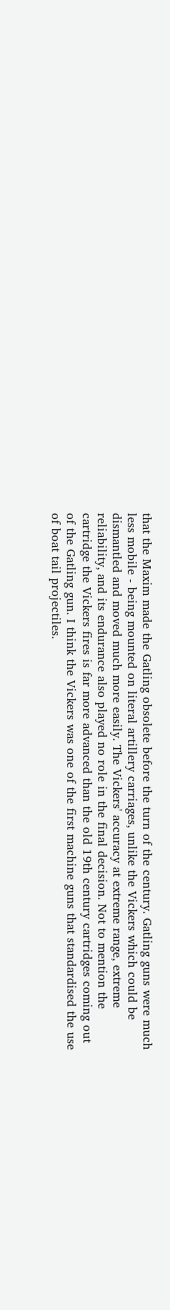that the Maxim made the Gatling obsolete before the turn of the century. Gatling guns were much less mobile - being mounted on literal artillery carriages, unlike the Vickers which could be dismantled and moved much more easily. The Vickers' accuracy at extreme range, extreme reliability, and its endurance also played no role in the final decision. Not to mention the cartridge the Vickers fires is far more advanced than the old 19th century cartridges coming out of the Gatling gun. I think the Vickers was one of the first machine guns that standardised the use of boat tail projectiles.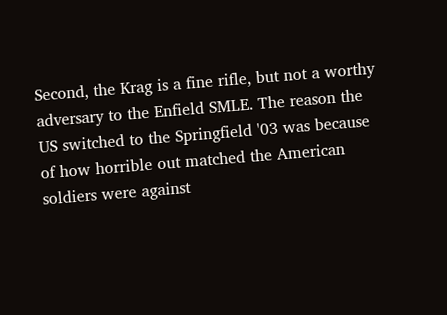Second, the Krag is a fine rifle, but not a worthy adversary to the Enfield SMLE. The reason the US switched to the Springfield '03 was because of how horrible out matched the American soldiers were against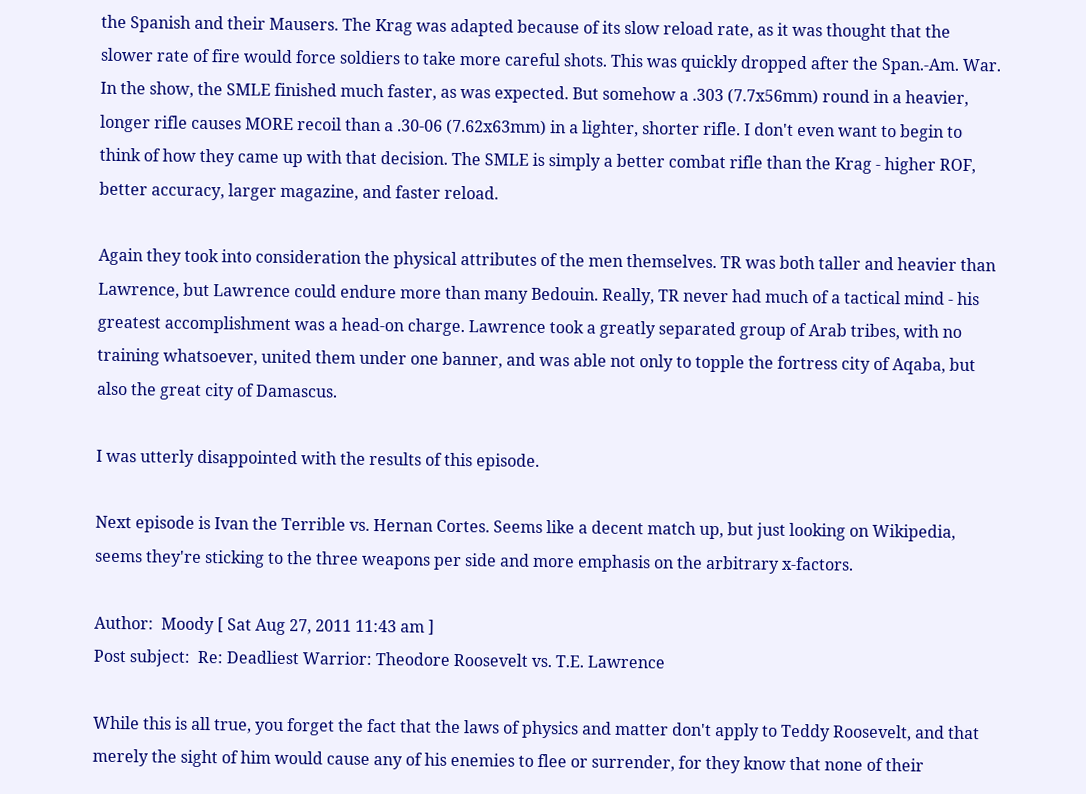the Spanish and their Mausers. The Krag was adapted because of its slow reload rate, as it was thought that the slower rate of fire would force soldiers to take more careful shots. This was quickly dropped after the Span.-Am. War. In the show, the SMLE finished much faster, as was expected. But somehow a .303 (7.7x56mm) round in a heavier, longer rifle causes MORE recoil than a .30-06 (7.62x63mm) in a lighter, shorter rifle. I don't even want to begin to think of how they came up with that decision. The SMLE is simply a better combat rifle than the Krag - higher ROF, better accuracy, larger magazine, and faster reload.

Again they took into consideration the physical attributes of the men themselves. TR was both taller and heavier than Lawrence, but Lawrence could endure more than many Bedouin. Really, TR never had much of a tactical mind - his greatest accomplishment was a head-on charge. Lawrence took a greatly separated group of Arab tribes, with no training whatsoever, united them under one banner, and was able not only to topple the fortress city of Aqaba, but also the great city of Damascus.

I was utterly disappointed with the results of this episode.

Next episode is Ivan the Terrible vs. Hernan Cortes. Seems like a decent match up, but just looking on Wikipedia, seems they're sticking to the three weapons per side and more emphasis on the arbitrary x-factors.

Author:  Moody [ Sat Aug 27, 2011 11:43 am ]
Post subject:  Re: Deadliest Warrior: Theodore Roosevelt vs. T.E. Lawrence

While this is all true, you forget the fact that the laws of physics and matter don't apply to Teddy Roosevelt, and that merely the sight of him would cause any of his enemies to flee or surrender, for they know that none of their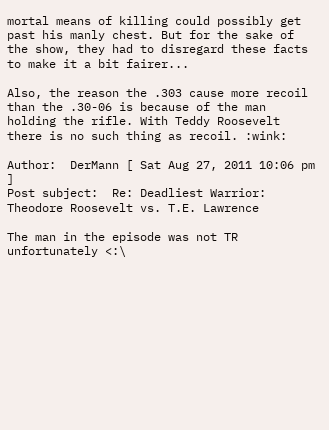mortal means of killing could possibly get past his manly chest. But for the sake of the show, they had to disregard these facts to make it a bit fairer...

Also, the reason the .303 cause more recoil than the .30-06 is because of the man holding the rifle. With Teddy Roosevelt there is no such thing as recoil. :wink:

Author:  DerMann [ Sat Aug 27, 2011 10:06 pm ]
Post subject:  Re: Deadliest Warrior: Theodore Roosevelt vs. T.E. Lawrence

The man in the episode was not TR unfortunately <:\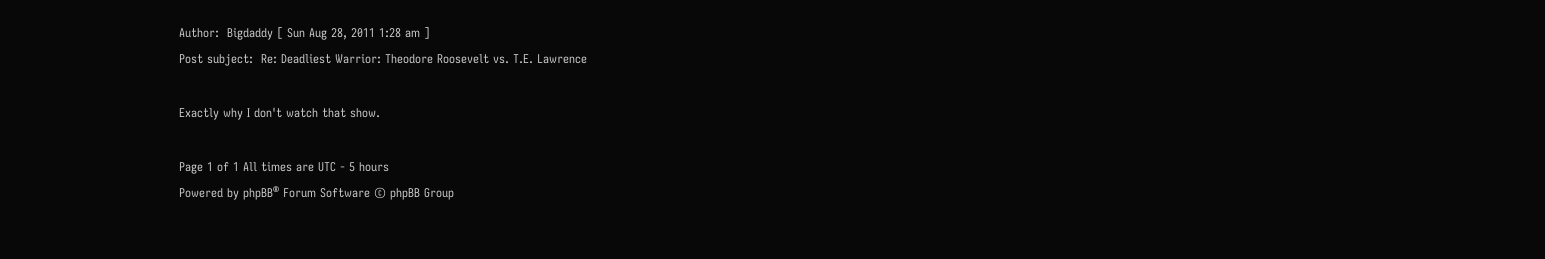Author:  Bigdaddy [ Sun Aug 28, 2011 1:28 am ]
Post subject:  Re: Deadliest Warrior: Theodore Roosevelt vs. T.E. Lawrence

Exactly why I don't watch that show.

Page 1 of 1 All times are UTC - 5 hours
Powered by phpBB® Forum Software © phpBB Group